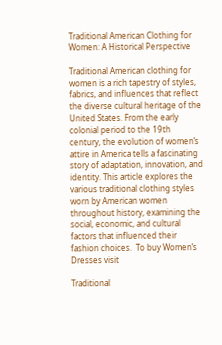Traditional American Clothing for Women: A Historical Perspective

Traditional American clothing for women is a rich tapestry of styles, fabrics, and influences that reflect the diverse cultural heritage of the United States. From the early colonial period to the 19th century, the evolution of women’s attire in America tells a fascinating story of adaptation, innovation, and identity. This article explores the various traditional clothing styles worn by American women throughout history, examining the social, economic, and cultural factors that influenced their fashion choices.  To buy Women’s Dresses visit

Traditional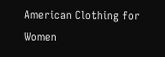American Clothing for Women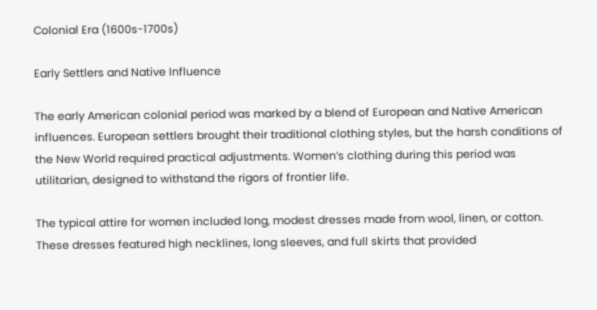Colonial Era (1600s-1700s)

Early Settlers and Native Influence

The early American colonial period was marked by a blend of European and Native American influences. European settlers brought their traditional clothing styles, but the harsh conditions of the New World required practical adjustments. Women’s clothing during this period was utilitarian, designed to withstand the rigors of frontier life.

The typical attire for women included long, modest dresses made from wool, linen, or cotton. These dresses featured high necklines, long sleeves, and full skirts that provided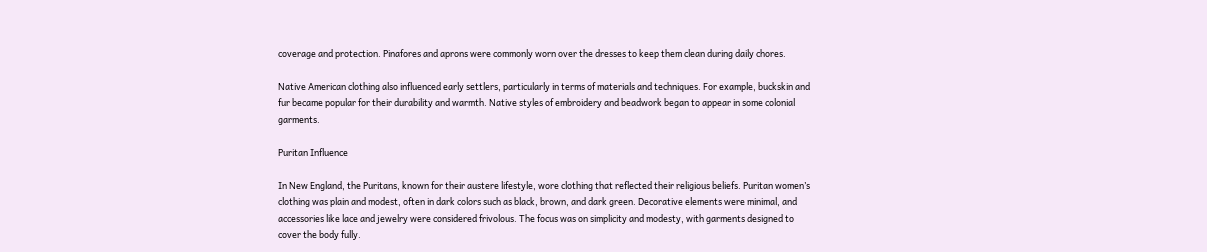coverage and protection. Pinafores and aprons were commonly worn over the dresses to keep them clean during daily chores.

Native American clothing also influenced early settlers, particularly in terms of materials and techniques. For example, buckskin and fur became popular for their durability and warmth. Native styles of embroidery and beadwork began to appear in some colonial garments.

Puritan Influence

In New England, the Puritans, known for their austere lifestyle, wore clothing that reflected their religious beliefs. Puritan women’s clothing was plain and modest, often in dark colors such as black, brown, and dark green. Decorative elements were minimal, and accessories like lace and jewelry were considered frivolous. The focus was on simplicity and modesty, with garments designed to cover the body fully.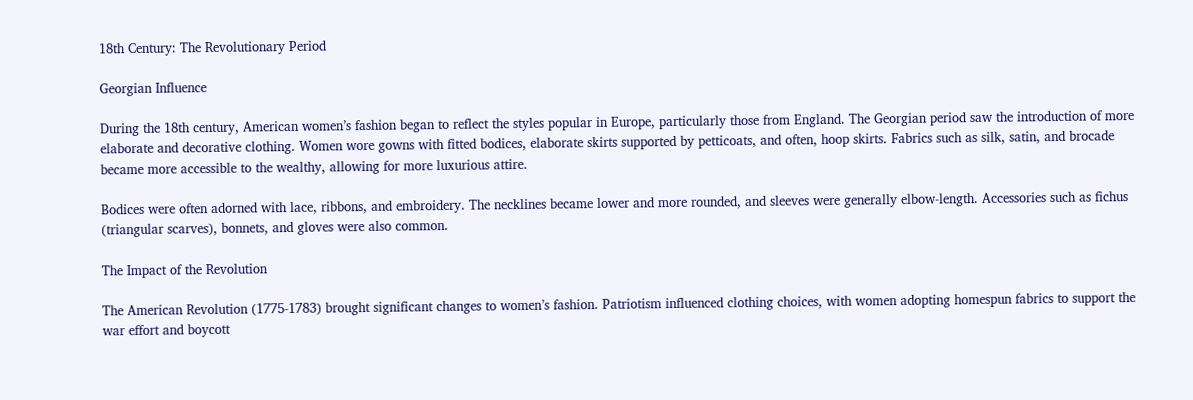18th Century: The Revolutionary Period

Georgian Influence

During the 18th century, American women’s fashion began to reflect the styles popular in Europe, particularly those from England. The Georgian period saw the introduction of more elaborate and decorative clothing. Women wore gowns with fitted bodices, elaborate skirts supported by petticoats, and often, hoop skirts. Fabrics such as silk, satin, and brocade became more accessible to the wealthy, allowing for more luxurious attire.

Bodices were often adorned with lace, ribbons, and embroidery. The necklines became lower and more rounded, and sleeves were generally elbow-length. Accessories such as fichus (triangular scarves), bonnets, and gloves were also common.

The Impact of the Revolution

The American Revolution (1775-1783) brought significant changes to women’s fashion. Patriotism influenced clothing choices, with women adopting homespun fabrics to support the war effort and boycott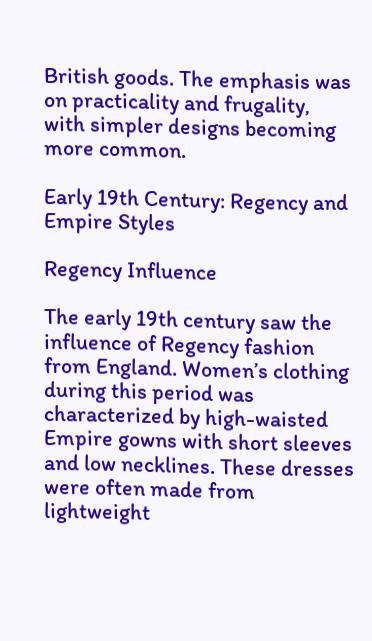British goods. The emphasis was on practicality and frugality, with simpler designs becoming more common.

Early 19th Century: Regency and Empire Styles

Regency Influence

The early 19th century saw the influence of Regency fashion from England. Women’s clothing during this period was characterized by high-waisted Empire gowns with short sleeves and low necklines. These dresses were often made from lightweight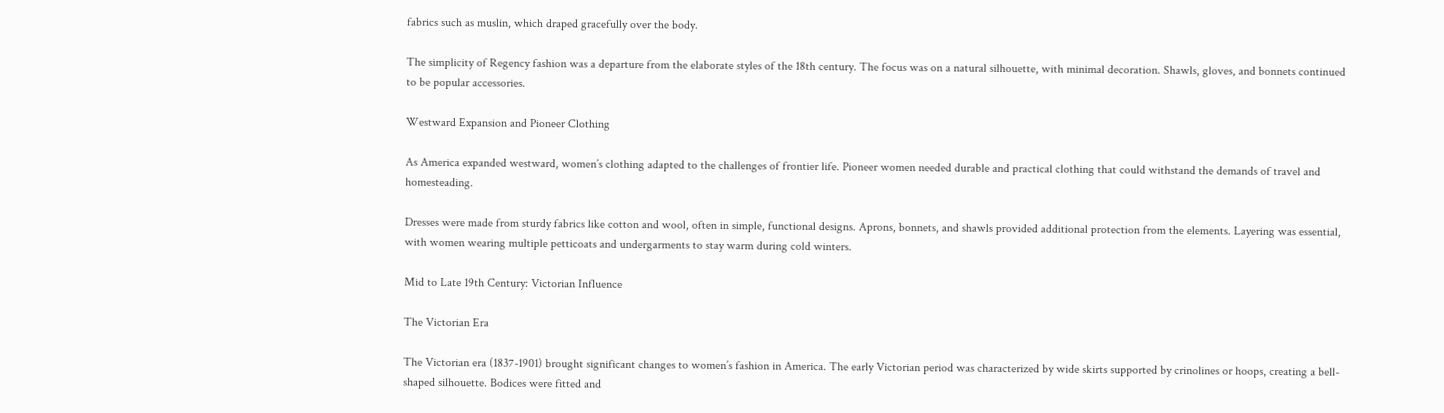fabrics such as muslin, which draped gracefully over the body.

The simplicity of Regency fashion was a departure from the elaborate styles of the 18th century. The focus was on a natural silhouette, with minimal decoration. Shawls, gloves, and bonnets continued to be popular accessories.

Westward Expansion and Pioneer Clothing

As America expanded westward, women’s clothing adapted to the challenges of frontier life. Pioneer women needed durable and practical clothing that could withstand the demands of travel and homesteading.

Dresses were made from sturdy fabrics like cotton and wool, often in simple, functional designs. Aprons, bonnets, and shawls provided additional protection from the elements. Layering was essential, with women wearing multiple petticoats and undergarments to stay warm during cold winters.

Mid to Late 19th Century: Victorian Influence

The Victorian Era

The Victorian era (1837-1901) brought significant changes to women’s fashion in America. The early Victorian period was characterized by wide skirts supported by crinolines or hoops, creating a bell-shaped silhouette. Bodices were fitted and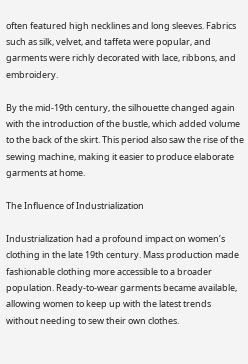often featured high necklines and long sleeves. Fabrics such as silk, velvet, and taffeta were popular, and garments were richly decorated with lace, ribbons, and embroidery.

By the mid-19th century, the silhouette changed again with the introduction of the bustle, which added volume to the back of the skirt. This period also saw the rise of the sewing machine, making it easier to produce elaborate garments at home.

The Influence of Industrialization

Industrialization had a profound impact on women’s clothing in the late 19th century. Mass production made fashionable clothing more accessible to a broader population. Ready-to-wear garments became available, allowing women to keep up with the latest trends without needing to sew their own clothes.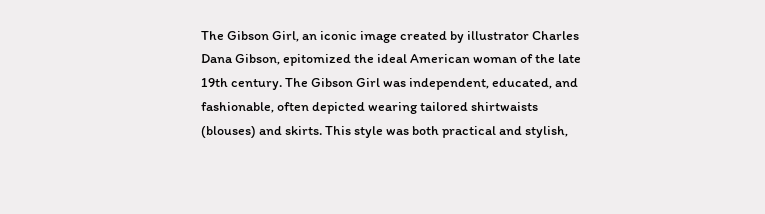The Gibson Girl, an iconic image created by illustrator Charles Dana Gibson, epitomized the ideal American woman of the late 19th century. The Gibson Girl was independent, educated, and fashionable, often depicted wearing tailored shirtwaists (blouses) and skirts. This style was both practical and stylish,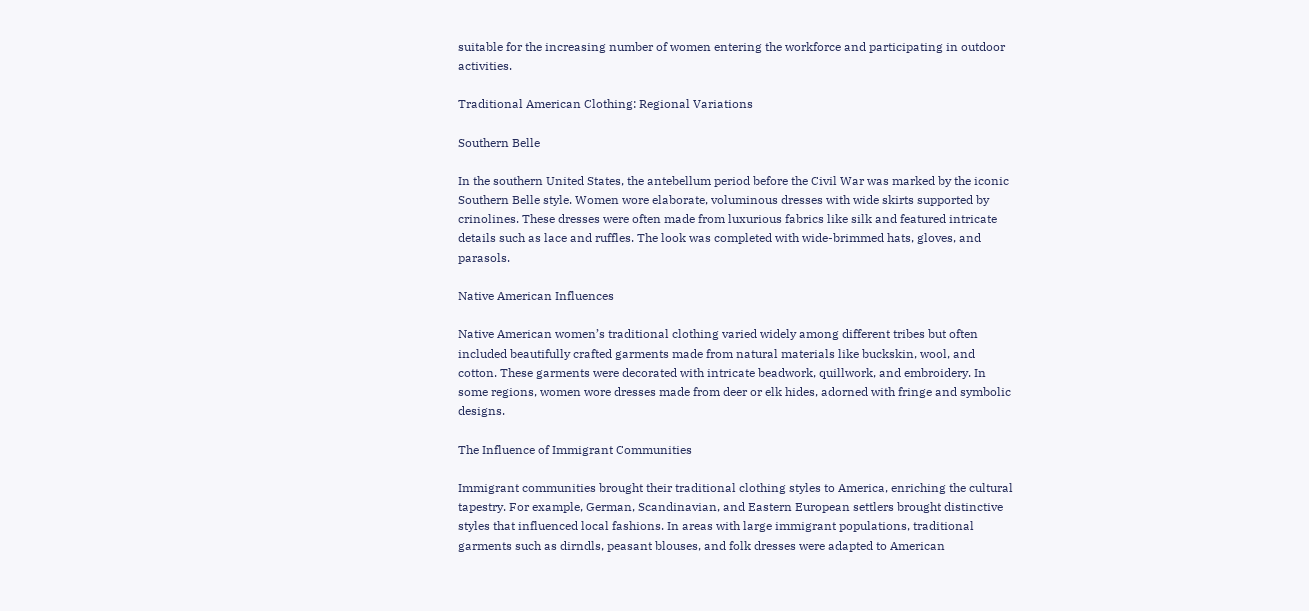suitable for the increasing number of women entering the workforce and participating in outdoor activities.

Traditional American Clothing: Regional Variations

Southern Belle

In the southern United States, the antebellum period before the Civil War was marked by the iconic Southern Belle style. Women wore elaborate, voluminous dresses with wide skirts supported by crinolines. These dresses were often made from luxurious fabrics like silk and featured intricate details such as lace and ruffles. The look was completed with wide-brimmed hats, gloves, and parasols.

Native American Influences

Native American women’s traditional clothing varied widely among different tribes but often included beautifully crafted garments made from natural materials like buckskin, wool, and cotton. These garments were decorated with intricate beadwork, quillwork, and embroidery. In some regions, women wore dresses made from deer or elk hides, adorned with fringe and symbolic designs.

The Influence of Immigrant Communities

Immigrant communities brought their traditional clothing styles to America, enriching the cultural tapestry. For example, German, Scandinavian, and Eastern European settlers brought distinctive styles that influenced local fashions. In areas with large immigrant populations, traditional garments such as dirndls, peasant blouses, and folk dresses were adapted to American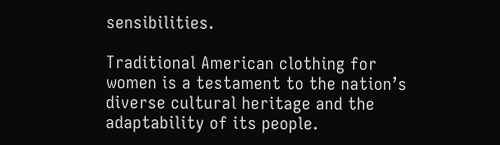sensibilities.

Traditional American clothing for women is a testament to the nation’s diverse cultural heritage and the adaptability of its people.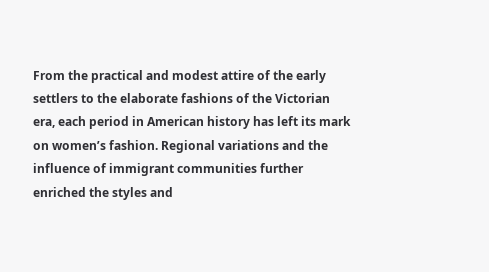From the practical and modest attire of the early settlers to the elaborate fashions of the Victorian era, each period in American history has left its mark on women’s fashion. Regional variations and the influence of immigrant communities further enriched the styles and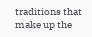traditions that make up the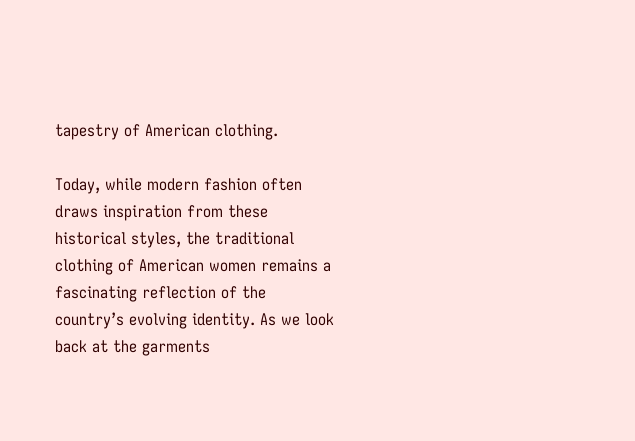tapestry of American clothing.

Today, while modern fashion often draws inspiration from these historical styles, the traditional clothing of American women remains a fascinating reflection of the country’s evolving identity. As we look back at the garments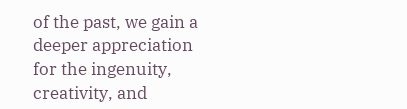of the past, we gain a deeper appreciation for the ingenuity, creativity, and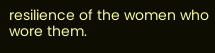resilience of the women who wore them.